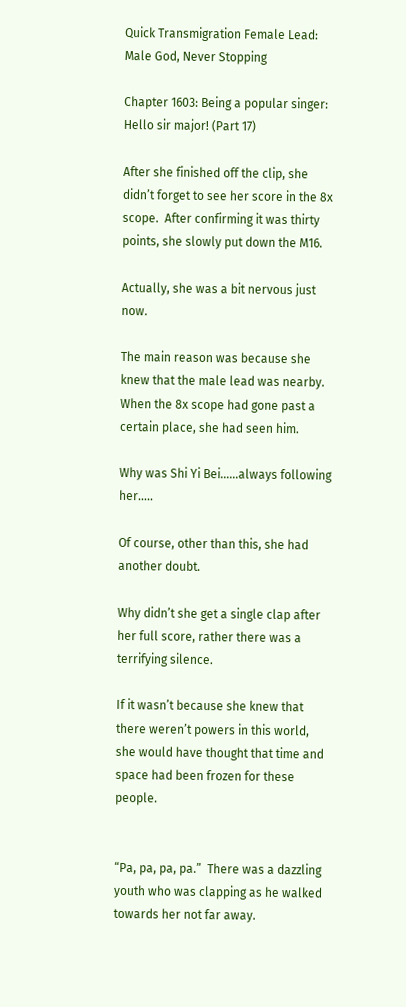Quick Transmigration Female Lead: Male God, Never Stopping

Chapter 1603: Being a popular singer: Hello sir major! (Part 17)

After she finished off the clip, she didn’t forget to see her score in the 8x scope.  After confirming it was thirty points, she slowly put down the M16.

Actually, she was a bit nervous just now.

The main reason was because she knew that the male lead was nearby.  When the 8x scope had gone past a certain place, she had seen him.

Why was Shi Yi Bei…...always following her…..

Of course, other than this, she had another doubt.

Why didn’t she get a single clap after her full score, rather there was a terrifying silence.

If it wasn’t because she knew that there weren’t powers in this world, she would have thought that time and space had been frozen for these people.


“Pa, pa, pa, pa.”  There was a dazzling youth who was clapping as he walked towards her not far away.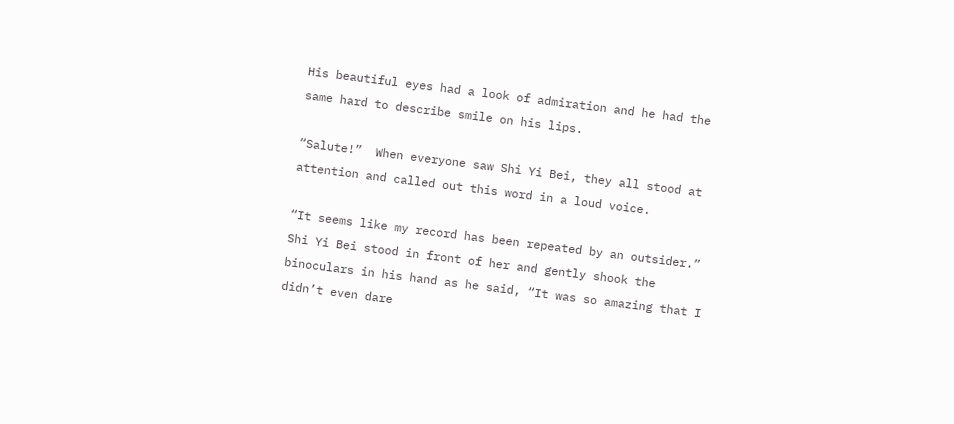His beautiful eyes had a look of admiration and he had the same hard to describe smile on his lips.

“Salute!”  When everyone saw Shi Yi Bei, they all stood at attention and called out this word in a loud voice.

“It seems like my record has been repeated by an outsider.”  Shi Yi Bei stood in front of her and gently shook the binoculars in his hand as he said, “It was so amazing that I didn’t even dare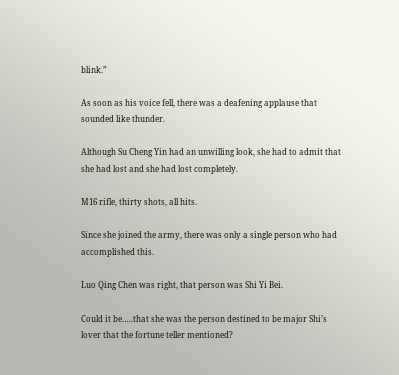blink.”

As soon as his voice fell, there was a deafening applause that sounded like thunder.

Although Su Cheng Yin had an unwilling look, she had to admit that she had lost and she had lost completely.

M16 rifle, thirty shots, all hits.

Since she joined the army, there was only a single person who had accomplished this.

Luo Qing Chen was right, that person was Shi Yi Bei.

Could it be…..that she was the person destined to be major Shi’s lover that the fortune teller mentioned?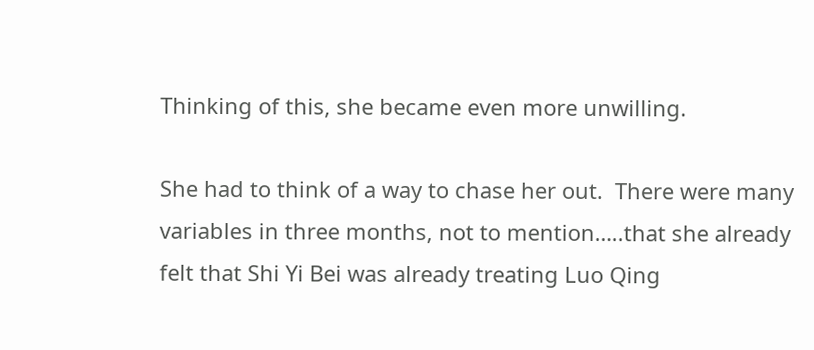Thinking of this, she became even more unwilling.

She had to think of a way to chase her out.  There were many variables in three months, not to mention…..that she already felt that Shi Yi Bei was already treating Luo Qing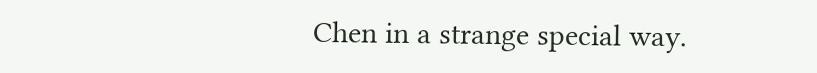Chen in a strange special way.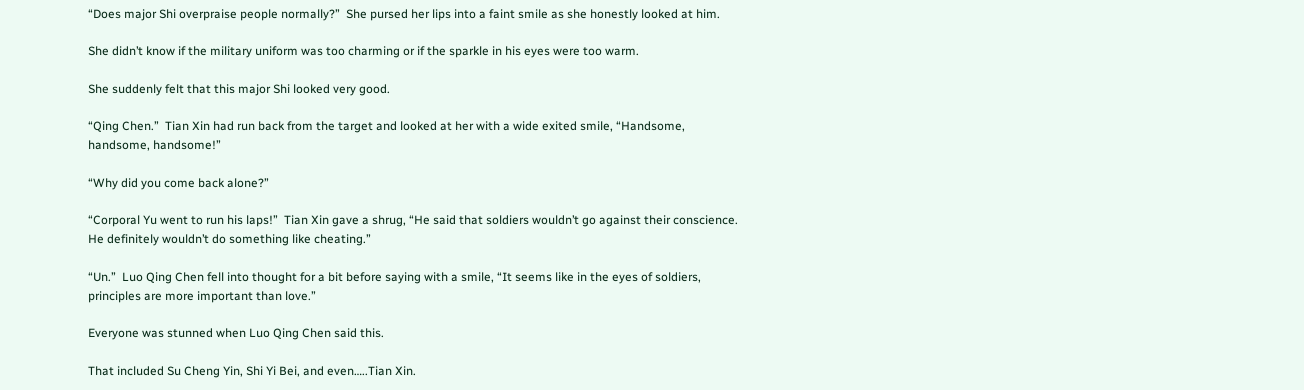“Does major Shi overpraise people normally?”  She pursed her lips into a faint smile as she honestly looked at him.

She didn’t know if the military uniform was too charming or if the sparkle in his eyes were too warm.

She suddenly felt that this major Shi looked very good.

“Qing Chen.”  Tian Xin had run back from the target and looked at her with a wide exited smile, “Handsome, handsome, handsome!”

“Why did you come back alone?”

“Corporal Yu went to run his laps!”  Tian Xin gave a shrug, “He said that soldiers wouldn’t go against their conscience.  He definitely wouldn’t do something like cheating.”

“Un.”  Luo Qing Chen fell into thought for a bit before saying with a smile, “It seems like in the eyes of soldiers, principles are more important than love.”

Everyone was stunned when Luo Qing Chen said this.

That included Su Cheng Yin, Shi Yi Bei, and even…..Tian Xin.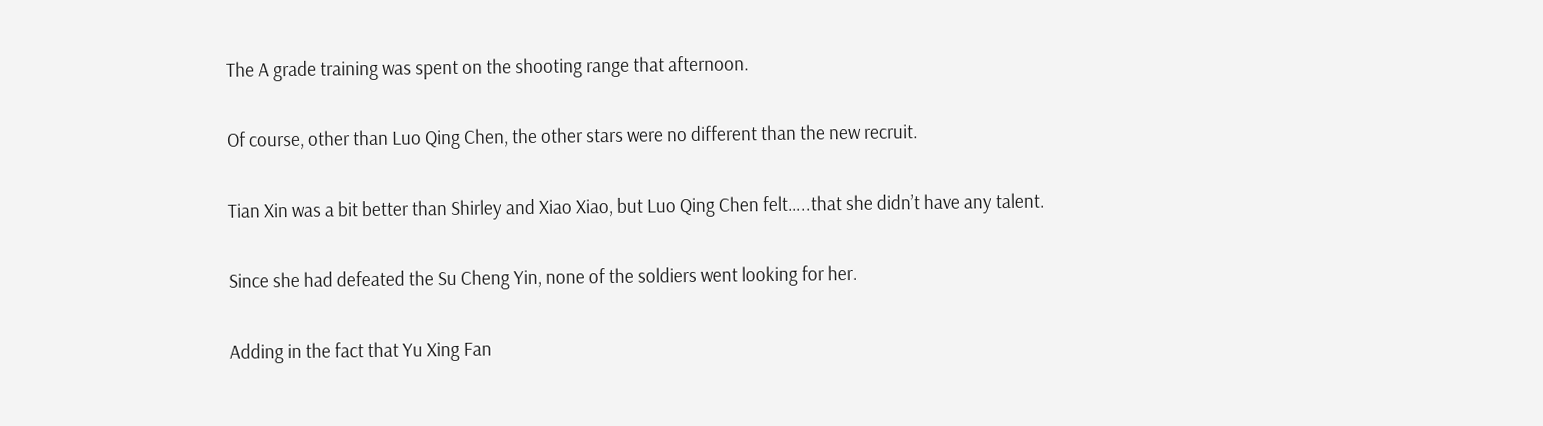The A grade training was spent on the shooting range that afternoon.

Of course, other than Luo Qing Chen, the other stars were no different than the new recruit.

Tian Xin was a bit better than Shirley and Xiao Xiao, but Luo Qing Chen felt…..that she didn’t have any talent.

Since she had defeated the Su Cheng Yin, none of the soldiers went looking for her.

Adding in the fact that Yu Xing Fan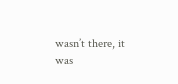wasn’t there, it was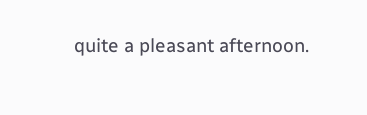quite a pleasant afternoon.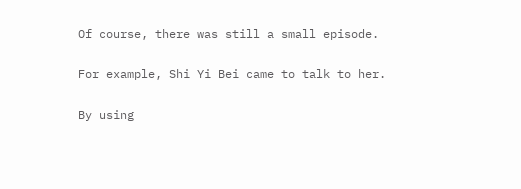Of course, there was still a small episode.

For example, Shi Yi Bei came to talk to her.

By using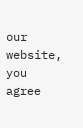our website, you agree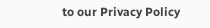to our Privacy Policy